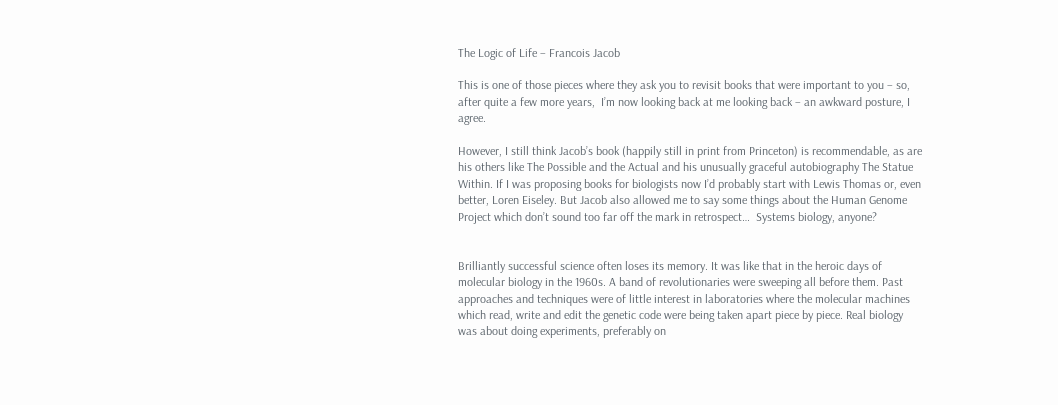The Logic of Life – Francois Jacob

This is one of those pieces where they ask you to revisit books that were important to you – so, after quite a few more years,  I’m now looking back at me looking back – an awkward posture, I agree.

However, I still think Jacob’s book (happily still in print from Princeton) is recommendable, as are his others like The Possible and the Actual and his unusually graceful autobiography The Statue Within. If I was proposing books for biologists now I’d probably start with Lewis Thomas or, even better, Loren Eiseley. But Jacob also allowed me to say some things about the Human Genome Project which don’t sound too far off the mark in retrospect…  Systems biology, anyone?


Brilliantly successful science often loses its memory. It was like that in the heroic days of molecular biology in the 1960s. A band of revolutionaries were sweeping all before them. Past approaches and techniques were of little interest in laboratories where the molecular machines which read, write and edit the genetic code were being taken apart piece by piece. Real biology was about doing experiments, preferably on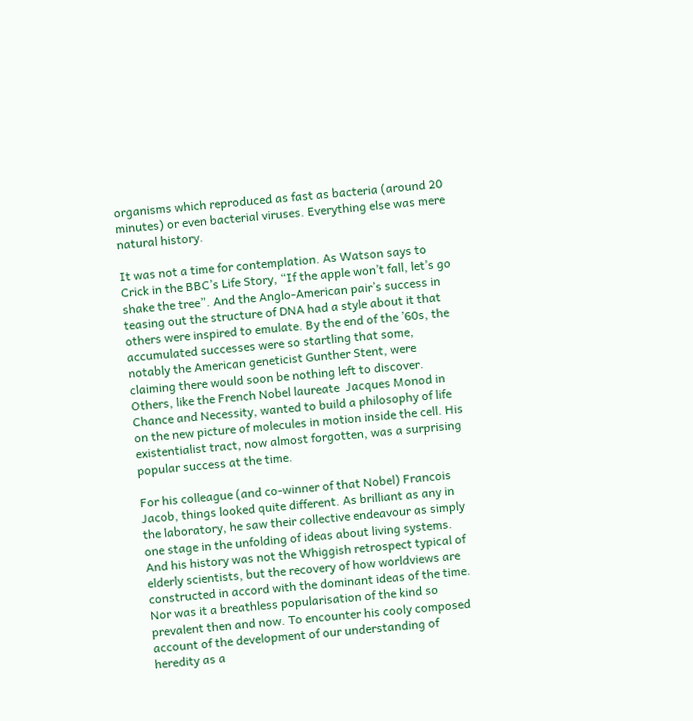organisms which reproduced as fast as bacteria (around 20 minutes) or even bacterial viruses. Everything else was mere natural history.

It was not a time for contemplation. As Watson says to Crick in the BBC’s Life Story, “If the apple won’t fall, let’s go shake the tree”. And the Anglo-American pair’s success in teasing out the structure of DNA had a style about it that others were inspired to emulate. By the end of the ’60s, the accumulated successes were so startling that some, notably the American geneticist Gunther Stent, were claiming there would soon be nothing left to discover. Others, like the French Nobel laureate  Jacques Monod in Chance and Necessity, wanted to build a philosophy of life on the new picture of molecules in motion inside the cell. His existentialist tract, now almost forgotten, was a surprising popular success at the time.

For his colleague (and co-winner of that Nobel) Francois Jacob, things looked quite different. As brilliant as any in the laboratory, he saw their collective endeavour as simply one stage in the unfolding of ideas about living systems. And his history was not the Whiggish retrospect typical of elderly scientists, but the recovery of how worldviews are constructed in accord with the dominant ideas of the time. Nor was it a breathless popularisation of the kind so prevalent then and now. To encounter his cooly composed account of the development of our understanding of heredity as a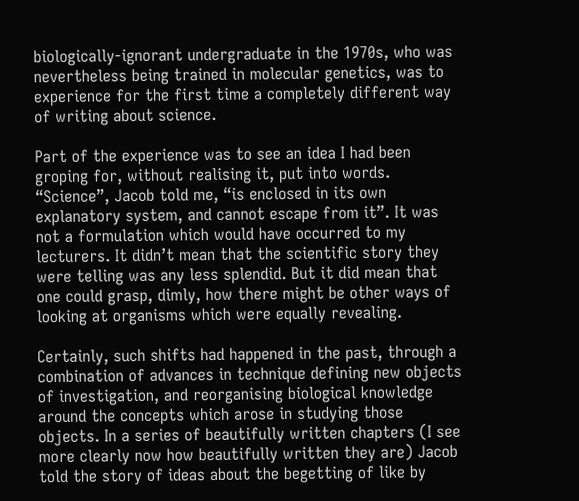biologically-ignorant undergraduate in the 1970s, who was nevertheless being trained in molecular genetics, was to experience for the first time a completely different way of writing about science.

Part of the experience was to see an idea I had been groping for, without realising it, put into words. “Science”, Jacob told me, “is enclosed in its own explanatory system, and cannot escape from it”. It was not a formulation which would have occurred to my lecturers. It didn’t mean that the scientific story they were telling was any less splendid. But it did mean that one could grasp, dimly, how there might be other ways of looking at organisms which were equally revealing.

Certainly, such shifts had happened in the past, through a combination of advances in technique defining new objects of investigation, and reorganising biological knowledge around the concepts which arose in studying those objects. In a series of beautifully written chapters (I see more clearly now how beautifully written they are) Jacob told the story of ideas about the begetting of like by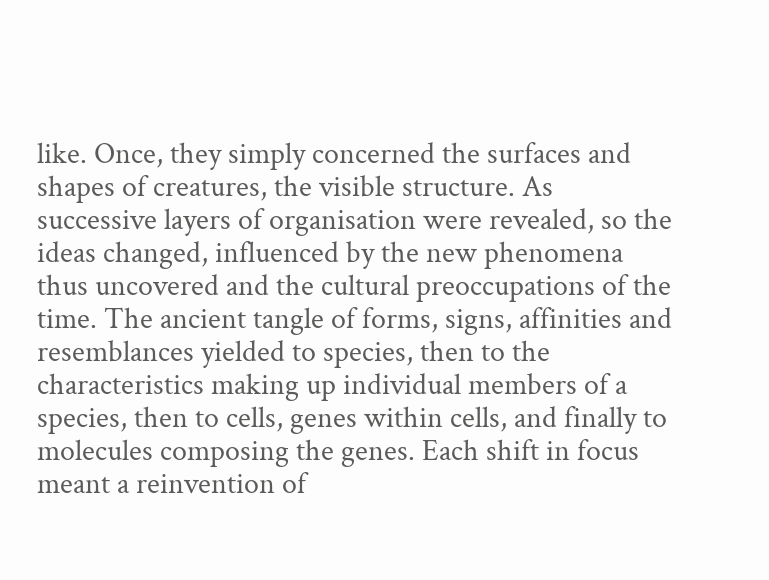like. Once, they simply concerned the surfaces and shapes of creatures, the visible structure. As successive layers of organisation were revealed, so the ideas changed, influenced by the new phenomena thus uncovered and the cultural preoccupations of the time. The ancient tangle of forms, signs, affinities and resemblances yielded to species, then to the characteristics making up individual members of a species, then to cells, genes within cells, and finally to molecules composing the genes. Each shift in focus meant a reinvention of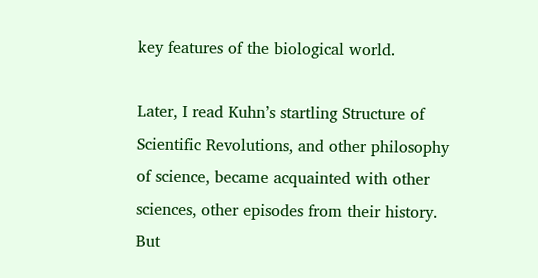key features of the biological world.

Later, I read Kuhn’s startling Structure of Scientific Revolutions, and other philosophy of science, became acquainted with other sciences, other episodes from their history. But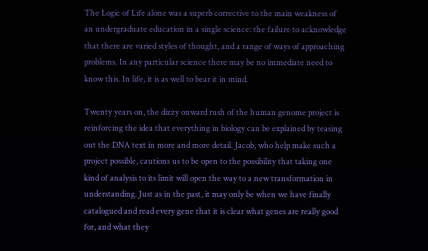The Logic of Life alone was a superb corrective to the main weakness of an undergraduate education in a single science: the failure to acknowledge that there are varied styles of thought, and a range of ways of approaching problems. In any particular science there may be no immediate need to know this. In life, it is as well to bear it in mind.

Twenty years on, the dizzy onward rush of the human genome project is reinforcing the idea that everything in biology can be explained by teasing out the DNA text in more and more detail. Jacob, who help make such a project possible, cautions us to be open to the possibility that taking one kind of analysis to its limit will open the way to a new transformation in understanding. Just as in the past, it may only be when we have finally catalogued and read every gene that it is clear what genes are really good for, and what they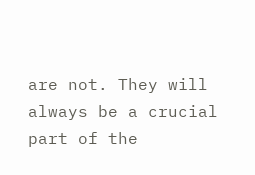are not. They will always be a crucial part of the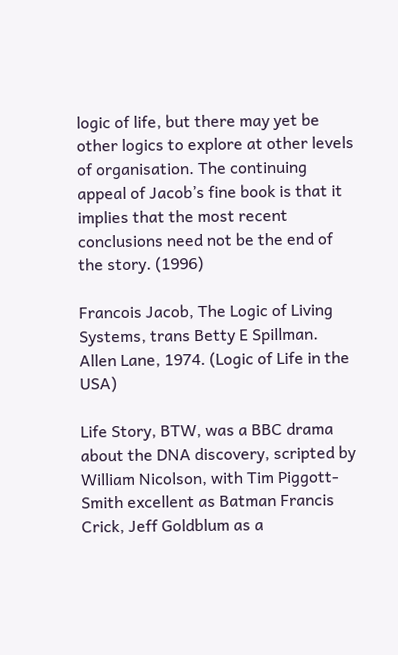logic of life, but there may yet be other logics to explore at other levels of organisation. The continuing appeal of Jacob’s fine book is that it implies that the most recent conclusions need not be the end of the story. (1996)

Francois Jacob, The Logic of Living Systems, trans Betty E Spillman. Allen Lane, 1974. (Logic of Life in the USA)

Life Story, BTW, was a BBC drama about the DNA discovery, scripted by William Nicolson, with Tim Piggott-Smith excellent as Batman Francis Crick, Jeff Goldblum as a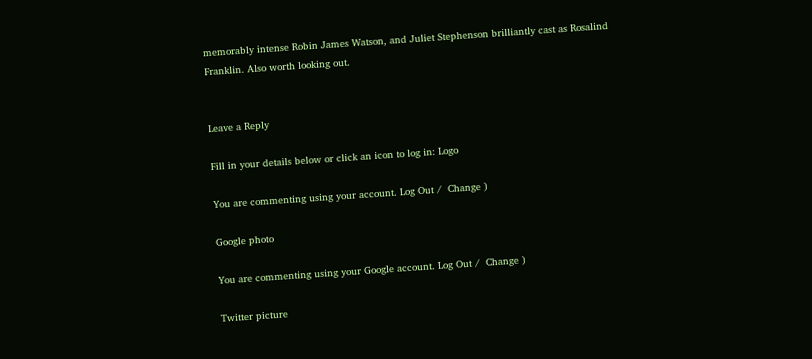memorably intense Robin James Watson, and Juliet Stephenson brilliantly cast as Rosalind Franklin. Also worth looking out.


Leave a Reply

Fill in your details below or click an icon to log in: Logo

You are commenting using your account. Log Out /  Change )

Google photo

You are commenting using your Google account. Log Out /  Change )

Twitter picture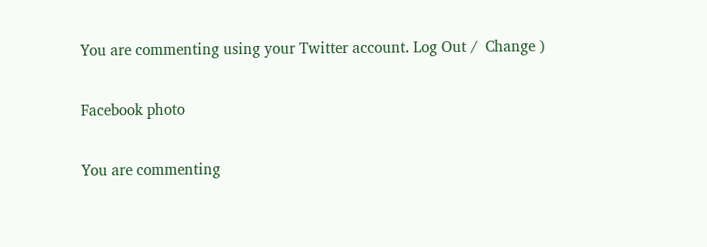You are commenting using your Twitter account. Log Out /  Change )

Facebook photo

You are commenting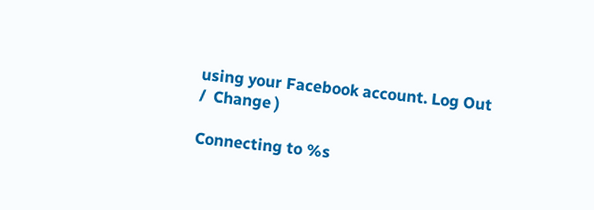using your Facebook account. Log Out /  Change )

Connecting to %s